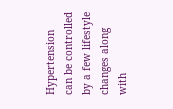Hypertension can be controlled by a few lifestyle changes along with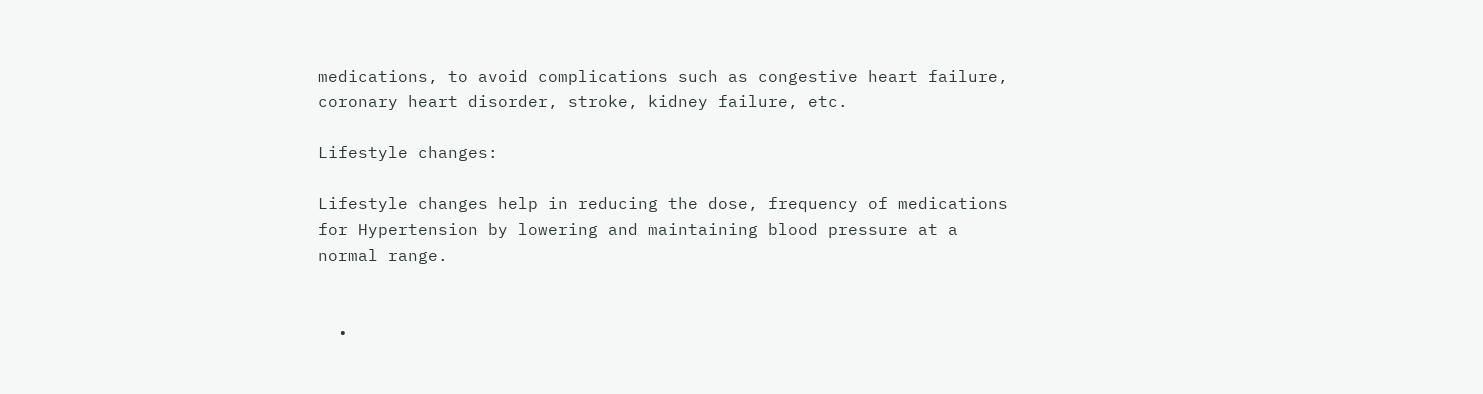medications, to avoid complications such as congestive heart failure, coronary heart disorder, stroke, kidney failure, etc.

Lifestyle changes:

Lifestyle changes help in reducing the dose, frequency of medications for Hypertension by lowering and maintaining blood pressure at a normal range.


  •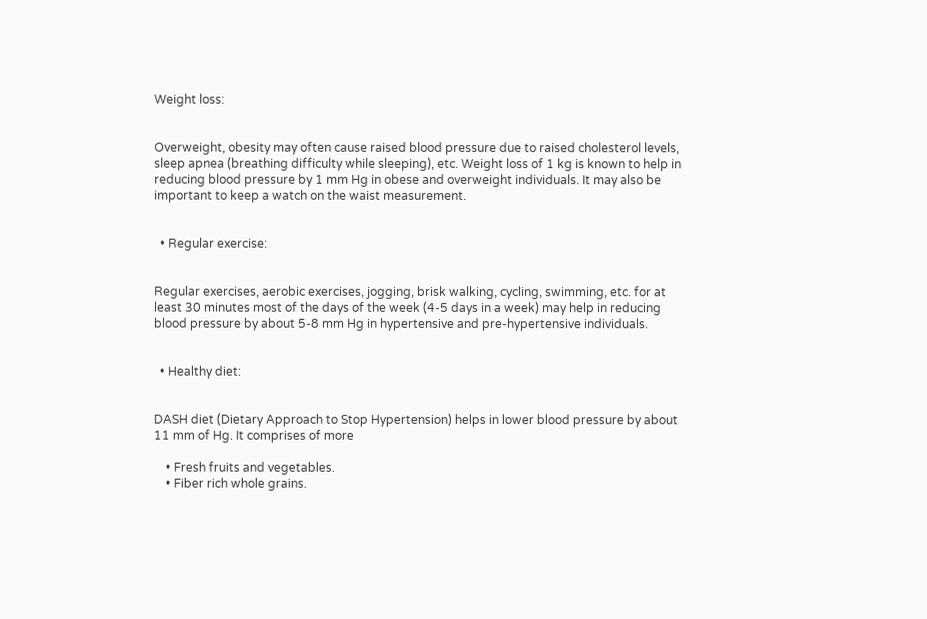Weight loss:


Overweight, obesity may often cause raised blood pressure due to raised cholesterol levels, sleep apnea (breathing difficulty while sleeping), etc. Weight loss of 1 kg is known to help in reducing blood pressure by 1 mm Hg in obese and overweight individuals. It may also be important to keep a watch on the waist measurement.


  • Regular exercise:


Regular exercises, aerobic exercises, jogging, brisk walking, cycling, swimming, etc. for at least 30 minutes most of the days of the week (4-5 days in a week) may help in reducing blood pressure by about 5-8 mm Hg in hypertensive and pre-hypertensive individuals.


  • Healthy diet:


DASH diet (Dietary Approach to Stop Hypertension) helps in lower blood pressure by about 11 mm of Hg. It comprises of more

    • Fresh fruits and vegetables.
    • Fiber rich whole grains.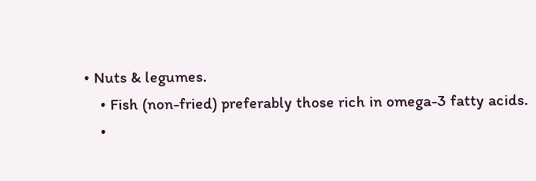• Nuts & legumes.
    • Fish (non-fried) preferably those rich in omega-3 fatty acids.
    •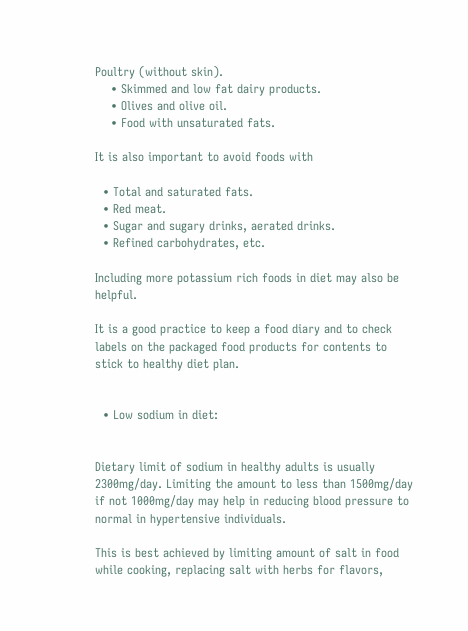Poultry (without skin).
    • Skimmed and low fat dairy products.
    • Olives and olive oil.
    • Food with unsaturated fats.

It is also important to avoid foods with

  • Total and saturated fats.
  • Red meat.
  • Sugar and sugary drinks, aerated drinks.
  • Refined carbohydrates, etc.

Including more potassium rich foods in diet may also be helpful.

It is a good practice to keep a food diary and to check labels on the packaged food products for contents to stick to healthy diet plan.


  • Low sodium in diet:


Dietary limit of sodium in healthy adults is usually 2300mg/day. Limiting the amount to less than 1500mg/day if not 1000mg/day may help in reducing blood pressure to normal in hypertensive individuals.

This is best achieved by limiting amount of salt in food while cooking, replacing salt with herbs for flavors,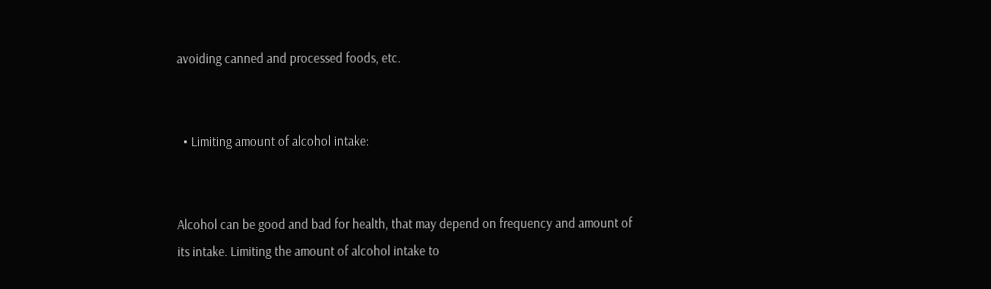avoiding canned and processed foods, etc.


  • Limiting amount of alcohol intake:


Alcohol can be good and bad for health, that may depend on frequency and amount of its intake. Limiting the amount of alcohol intake to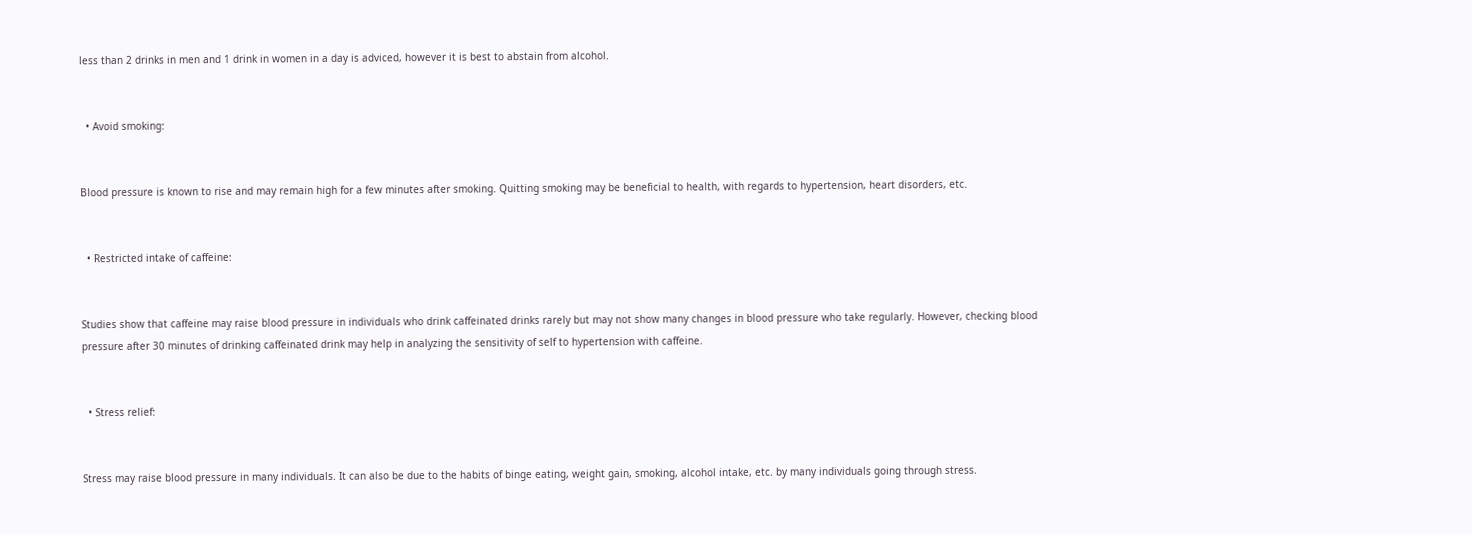less than 2 drinks in men and 1 drink in women in a day is adviced, however it is best to abstain from alcohol.


  • Avoid smoking:


Blood pressure is known to rise and may remain high for a few minutes after smoking. Quitting smoking may be beneficial to health, with regards to hypertension, heart disorders, etc.


  • Restricted intake of caffeine:


Studies show that caffeine may raise blood pressure in individuals who drink caffeinated drinks rarely but may not show many changes in blood pressure who take regularly. However, checking blood pressure after 30 minutes of drinking caffeinated drink may help in analyzing the sensitivity of self to hypertension with caffeine.


  • Stress relief:


Stress may raise blood pressure in many individuals. It can also be due to the habits of binge eating, weight gain, smoking, alcohol intake, etc. by many individuals going through stress.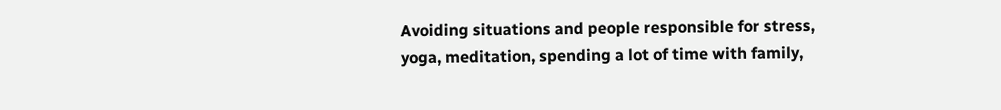Avoiding situations and people responsible for stress, yoga, meditation, spending a lot of time with family,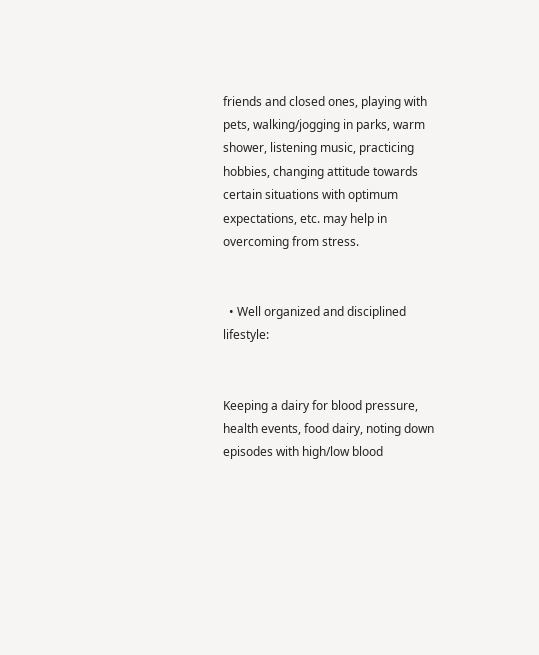friends and closed ones, playing with pets, walking/jogging in parks, warm shower, listening music, practicing hobbies, changing attitude towards certain situations with optimum expectations, etc. may help in overcoming from stress.


  • Well organized and disciplined lifestyle:


Keeping a dairy for blood pressure, health events, food dairy, noting down episodes with high/low blood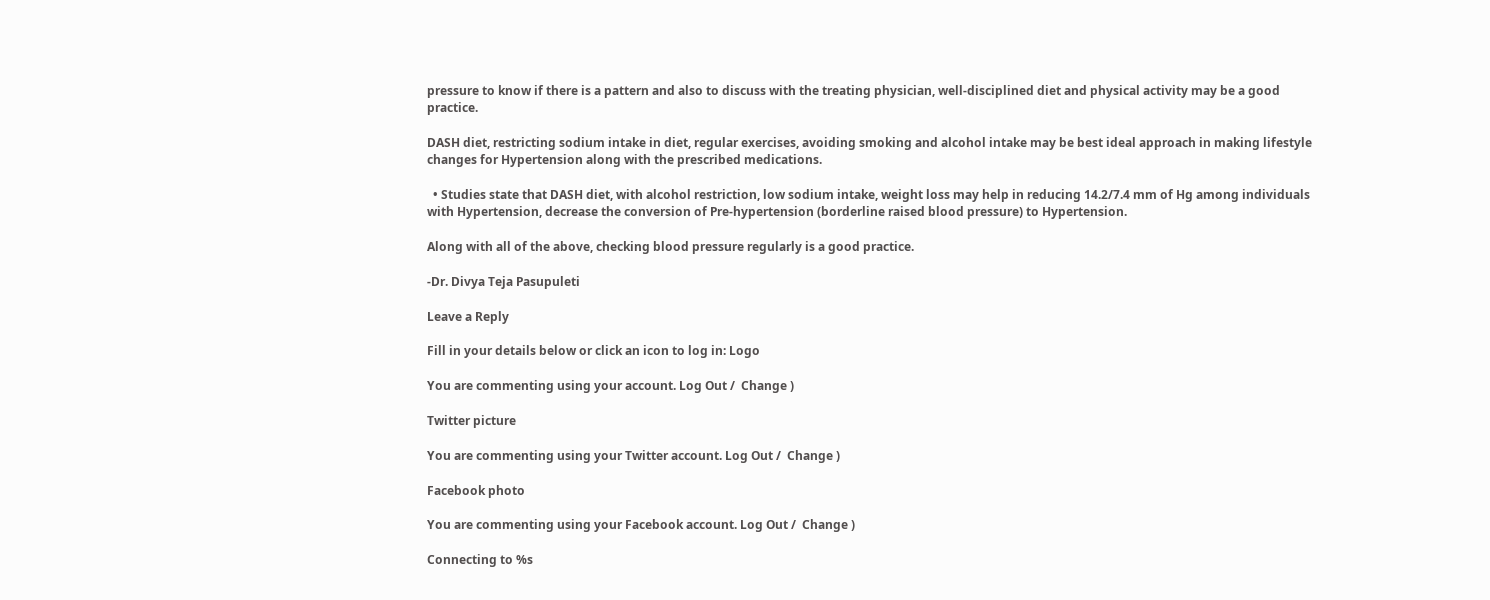pressure to know if there is a pattern and also to discuss with the treating physician, well-disciplined diet and physical activity may be a good practice.

DASH diet, restricting sodium intake in diet, regular exercises, avoiding smoking and alcohol intake may be best ideal approach in making lifestyle changes for Hypertension along with the prescribed medications.

  • Studies state that DASH diet, with alcohol restriction, low sodium intake, weight loss may help in reducing 14.2/7.4 mm of Hg among individuals with Hypertension, decrease the conversion of Pre-hypertension (borderline raised blood pressure) to Hypertension.

Along with all of the above, checking blood pressure regularly is a good practice.

-Dr. Divya Teja Pasupuleti

Leave a Reply

Fill in your details below or click an icon to log in: Logo

You are commenting using your account. Log Out /  Change )

Twitter picture

You are commenting using your Twitter account. Log Out /  Change )

Facebook photo

You are commenting using your Facebook account. Log Out /  Change )

Connecting to %s